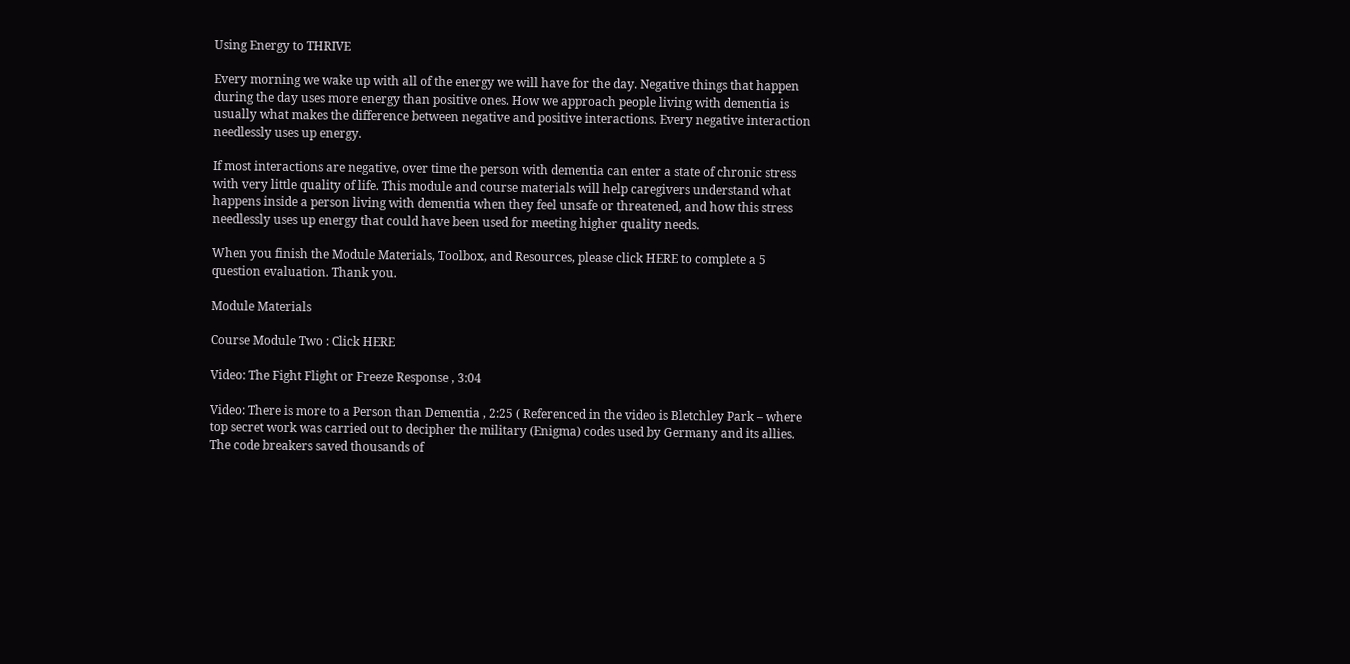Using Energy to THRIVE

Every morning we wake up with all of the energy we will have for the day. Negative things that happen during the day uses more energy than positive ones. How we approach people living with dementia is usually what makes the difference between negative and positive interactions. Every negative interaction needlessly uses up energy.

If most interactions are negative, over time the person with dementia can enter a state of chronic stress with very little quality of life. This module and course materials will help caregivers understand what happens inside a person living with dementia when they feel unsafe or threatened, and how this stress needlessly uses up energy that could have been used for meeting higher quality needs.

When you finish the Module Materials, Toolbox, and Resources, please click HERE to complete a 5 question evaluation. Thank you.

Module Materials

Course Module Two : Click HERE

Video: The Fight Flight or Freeze Response , 3:04

Video: There is more to a Person than Dementia , 2:25 ( Referenced in the video is Bletchley Park – where top secret work was carried out to decipher the military (Enigma) codes used by Germany and its allies. The code breakers saved thousands of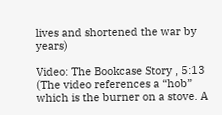lives and shortened the war by years)

Video: The Bookcase Story , 5:13 (The video references a “hob” which is the burner on a stove. A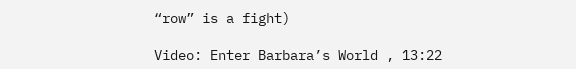“row” is a fight)

Video: Enter Barbara’s World , 13:22